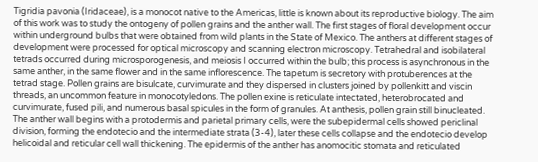Tigridia pavonia (Iridaceae), is a monocot native to the Americas, little is known about its reproductive biology. The aim of this work was to study the ontogeny of pollen grains and the anther wall. The first stages of floral development occur within underground bulbs that were obtained from wild plants in the State of Mexico. The anthers at different stages of development were processed for optical microscopy and scanning electron microscopy. Tetrahedral and isobilateral tetrads occurred during microsporogenesis, and meiosis I occurred within the bulb; this process is asynchronous in the same anther, in the same flower and in the same inflorescence. The tapetum is secretory with protuberences at the tetrad stage. Pollen grains are bisulcate, curvimurate and they dispersed in clusters joined by pollenkitt and viscin threads, an uncommon feature in monocotyledons. The pollen exine is reticulate intectated, heterobrocated and curvimurate, fused pili, and numerous basal spicules in the form of granules. At anthesis, pollen grain still binucleated. The anther wall begins with a protodermis and parietal primary cells, were the subepidermal cells showed periclinal division, forming the endotecio and the intermediate strata (3-4), later these cells collapse and the endotecio develop helicoidal and reticular cell wall thickening. The epidermis of the anther has anomocitic stomata and reticulated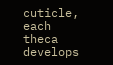cuticle, each theca develops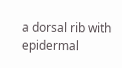a dorsal rib with epidermal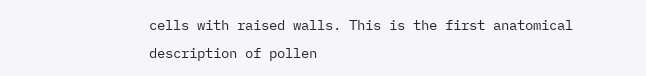cells with raised walls. This is the first anatomical description of pollen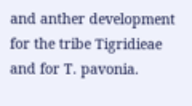and anther development for the tribe Tigridieae and for T. pavonia.